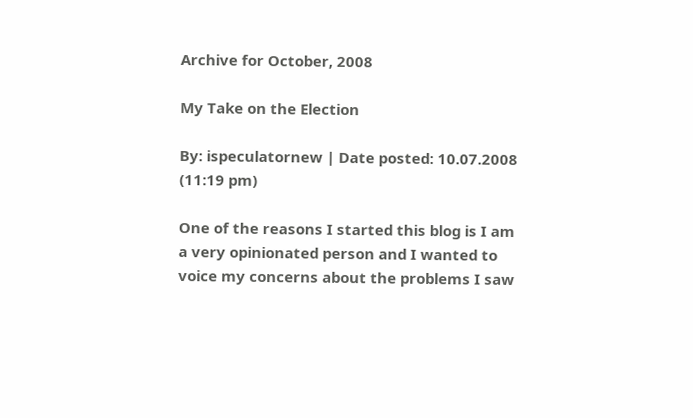Archive for October, 2008

My Take on the Election

By: ispeculatornew | Date posted: 10.07.2008 (11:19 pm)

One of the reasons I started this blog is I am a very opinionated person and I wanted to voice my concerns about the problems I saw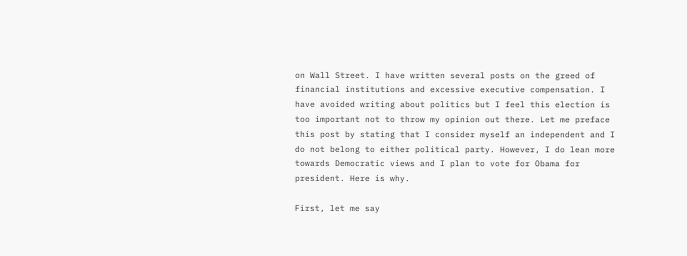on Wall Street. I have written several posts on the greed of financial institutions and excessive executive compensation. I have avoided writing about politics but I feel this election is too important not to throw my opinion out there. Let me preface this post by stating that I consider myself an independent and I do not belong to either political party. However, I do lean more towards Democratic views and I plan to vote for Obama for president. Here is why.

First, let me say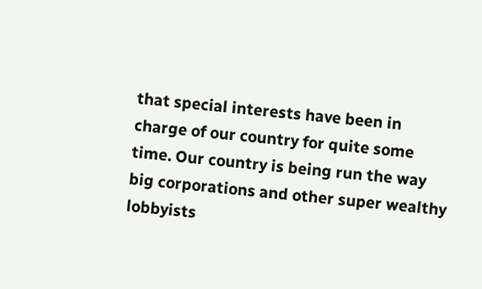that special interests have been in charge of our country for quite some time. Our country is being run the way big corporations and other super wealthy lobbyists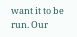want it to be run. Our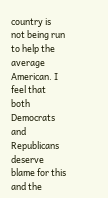country is not being run to help the average American. I feel that both Democrats and Republicans deserve blame for this and the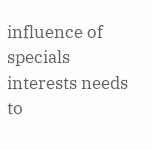influence of specials interests needs to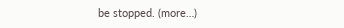be stopped. (more…)